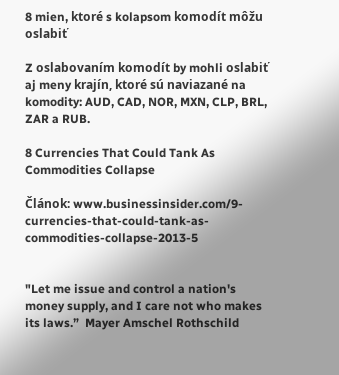8 mien, ktoré s kolapsom komodít môžu oslabiť

Z oslabovaním komodít by mohli oslabiť aj meny krajín, ktoré sú naviazané na komodity: AUD, CAD, NOR, MXN, CLP, BRL, ZAR a RUB.

8 Currencies That Could Tank As Commodities Collapse

Článok: www.businessinsider.com/9-currencies-that-could-tank-as-commodities-collapse-2013-5


"Let me issue and control a nation's money supply, and I care not who makes its laws.”  Mayer Amschel Rothschild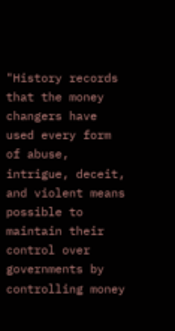"History records that the money changers have used every form of abuse, intrigue, deceit, and violent means possible to maintain their control over governments by controlling money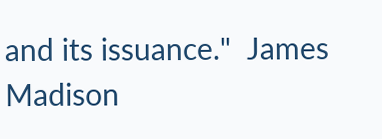and its issuance."  James Madison